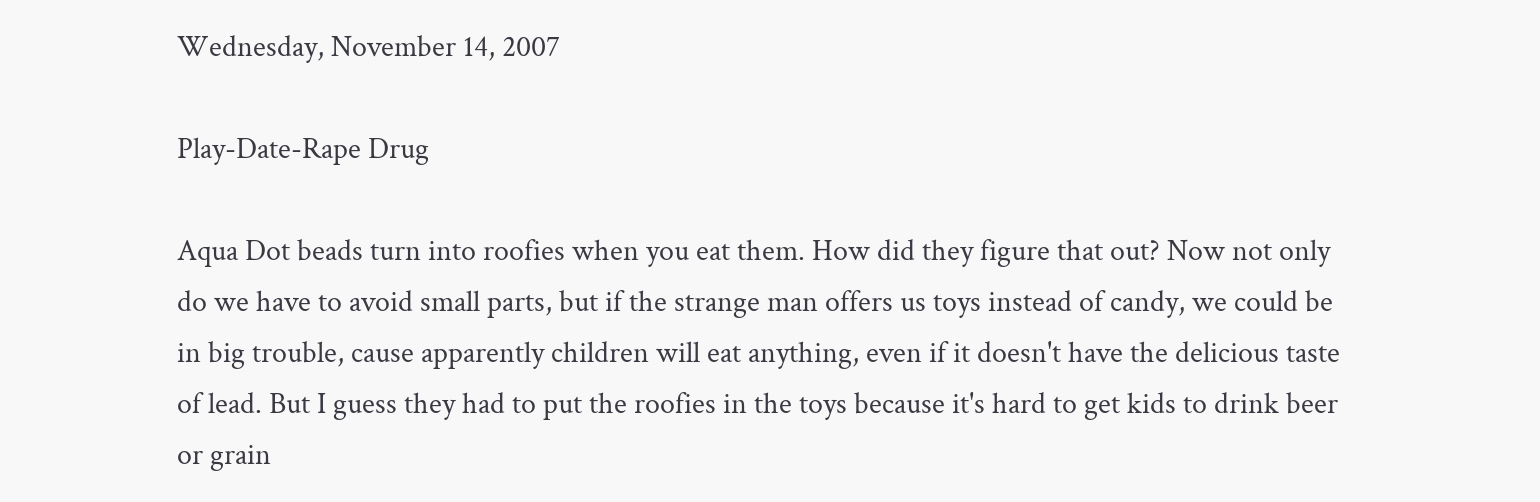Wednesday, November 14, 2007

Play-Date-Rape Drug

Aqua Dot beads turn into roofies when you eat them. How did they figure that out? Now not only do we have to avoid small parts, but if the strange man offers us toys instead of candy, we could be in big trouble, cause apparently children will eat anything, even if it doesn't have the delicious taste of lead. But I guess they had to put the roofies in the toys because it's hard to get kids to drink beer or grain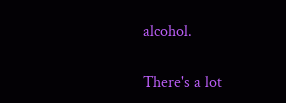alcohol.

There's a lot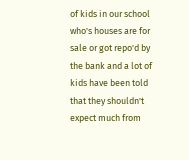of kids in our school who's houses are for sale or got repo'd by the bank and a lot of kids have been told that they shouldn't expect much from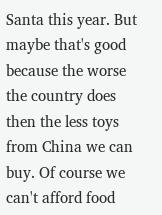Santa this year. But maybe that's good because the worse the country does then the less toys from China we can buy. Of course we can't afford food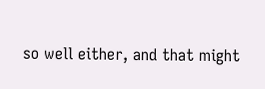so well either, and that might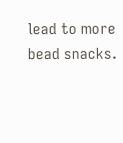lead to more bead snacks.